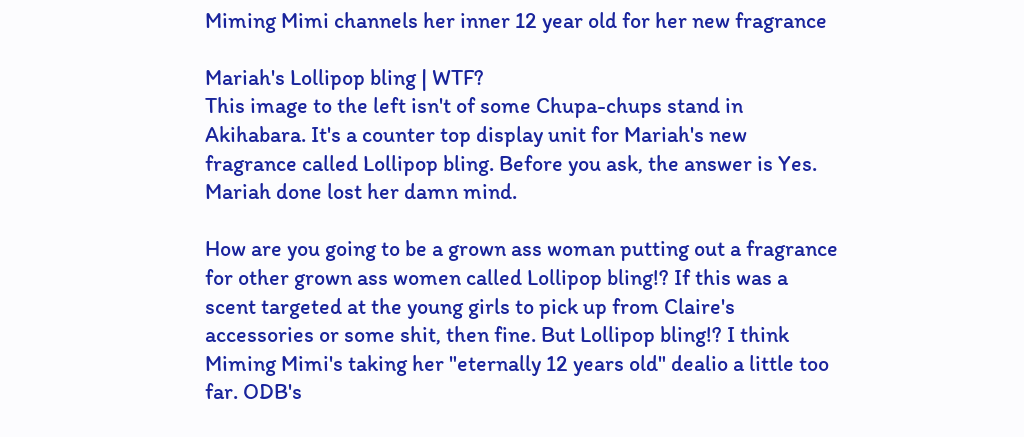Miming Mimi channels her inner 12 year old for her new fragrance

Mariah's Lollipop bling | WTF?
This image to the left isn't of some Chupa-chups stand in Akihabara. It's a counter top display unit for Mariah's new fragrance called Lollipop bling. Before you ask, the answer is Yes. Mariah done lost her damn mind.

How are you going to be a grown ass woman putting out a fragrance for other grown ass women called Lollipop bling!? If this was a scent targeted at the young girls to pick up from Claire's accessories or some shit, then fine. But Lollipop bling!? I think Miming Mimi's taking her "eternally 12 years old" dealio a little too far. ODB's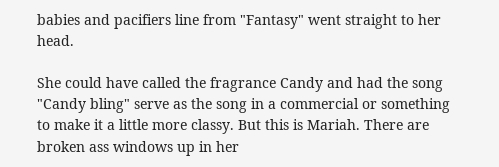babies and pacifiers line from "Fantasy" went straight to her head.

She could have called the fragrance Candy and had the song "Candy bling" serve as the song in a commercial or something to make it a little more classy. But this is Mariah. There are broken ass windows up in her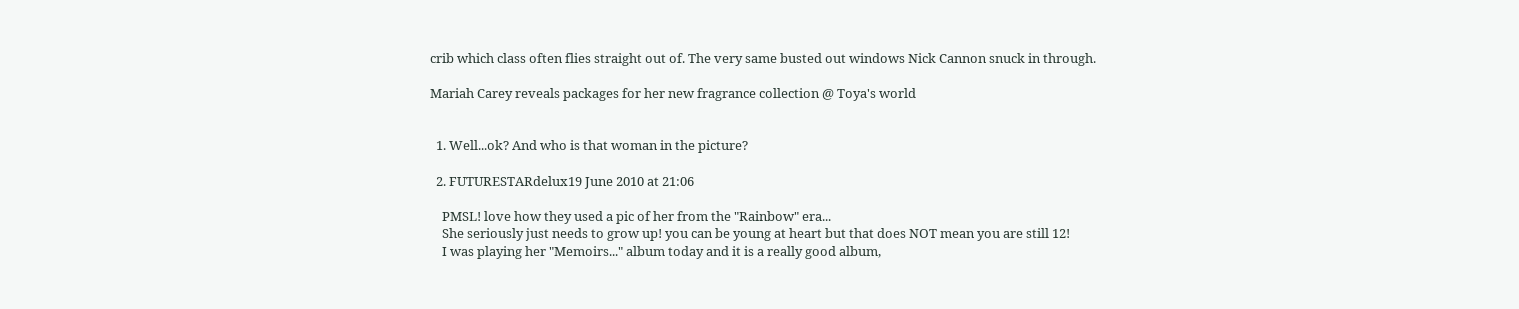crib which class often flies straight out of. The very same busted out windows Nick Cannon snuck in through.

Mariah Carey reveals packages for her new fragrance collection @ Toya's world


  1. Well...ok? And who is that woman in the picture?

  2. FUTURESTARdelux19 June 2010 at 21:06

    PMSL! love how they used a pic of her from the "Rainbow" era...
    She seriously just needs to grow up! you can be young at heart but that does NOT mean you are still 12!
    I was playing her "Memoirs..." album today and it is a really good album,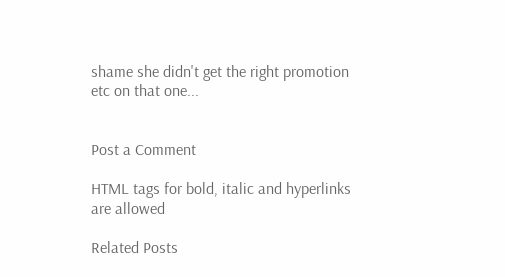shame she didn't get the right promotion etc on that one...


Post a Comment

HTML tags for bold, italic and hyperlinks are allowed

Related Posts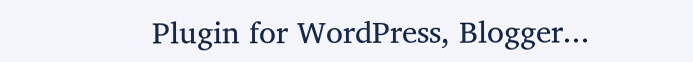Plugin for WordPress, Blogger...